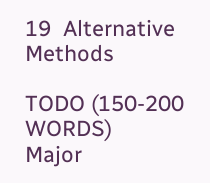19  Alternative Methods

TODO (150-200 WORDS)
Major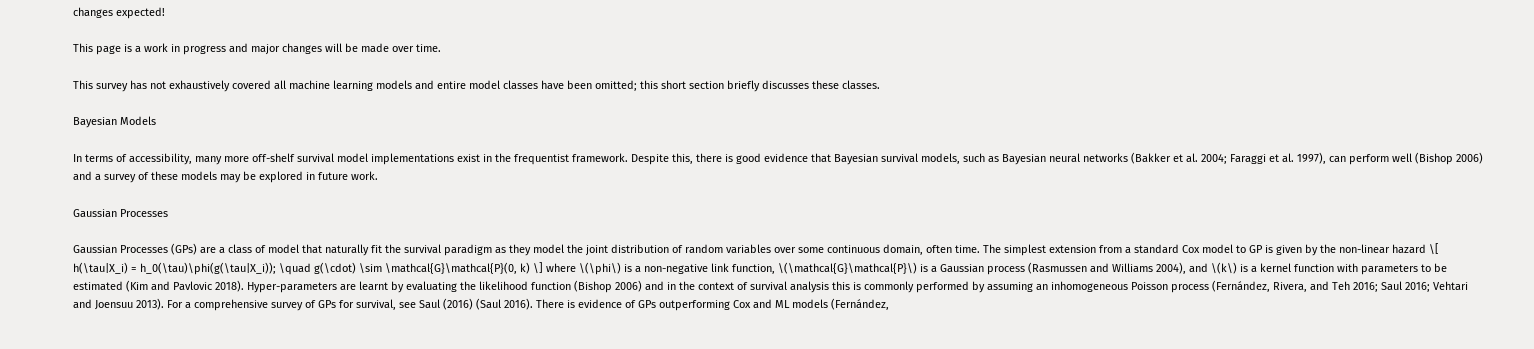changes expected!

This page is a work in progress and major changes will be made over time.

This survey has not exhaustively covered all machine learning models and entire model classes have been omitted; this short section briefly discusses these classes.

Bayesian Models

In terms of accessibility, many more off-shelf survival model implementations exist in the frequentist framework. Despite this, there is good evidence that Bayesian survival models, such as Bayesian neural networks (Bakker et al. 2004; Faraggi et al. 1997), can perform well (Bishop 2006) and a survey of these models may be explored in future work.

Gaussian Processes

Gaussian Processes (GPs) are a class of model that naturally fit the survival paradigm as they model the joint distribution of random variables over some continuous domain, often time. The simplest extension from a standard Cox model to GP is given by the non-linear hazard \[ h(\tau|X_i) = h_0(\tau)\phi(g(\tau|X_i)); \quad g(\cdot) \sim \mathcal{G}\mathcal{P}(0, k) \] where \(\phi\) is a non-negative link function, \(\mathcal{G}\mathcal{P}\) is a Gaussian process (Rasmussen and Williams 2004), and \(k\) is a kernel function with parameters to be estimated (Kim and Pavlovic 2018). Hyper-parameters are learnt by evaluating the likelihood function (Bishop 2006) and in the context of survival analysis this is commonly performed by assuming an inhomogeneous Poisson process (Fernández, Rivera, and Teh 2016; Saul 2016; Vehtari and Joensuu 2013). For a comprehensive survey of GPs for survival, see Saul (2016) (Saul 2016). There is evidence of GPs outperforming Cox and ML models (Fernández,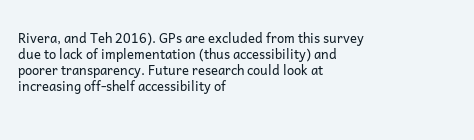Rivera, and Teh 2016). GPs are excluded from this survey due to lack of implementation (thus accessibility) and poorer transparency. Future research could look at increasing off-shelf accessibility of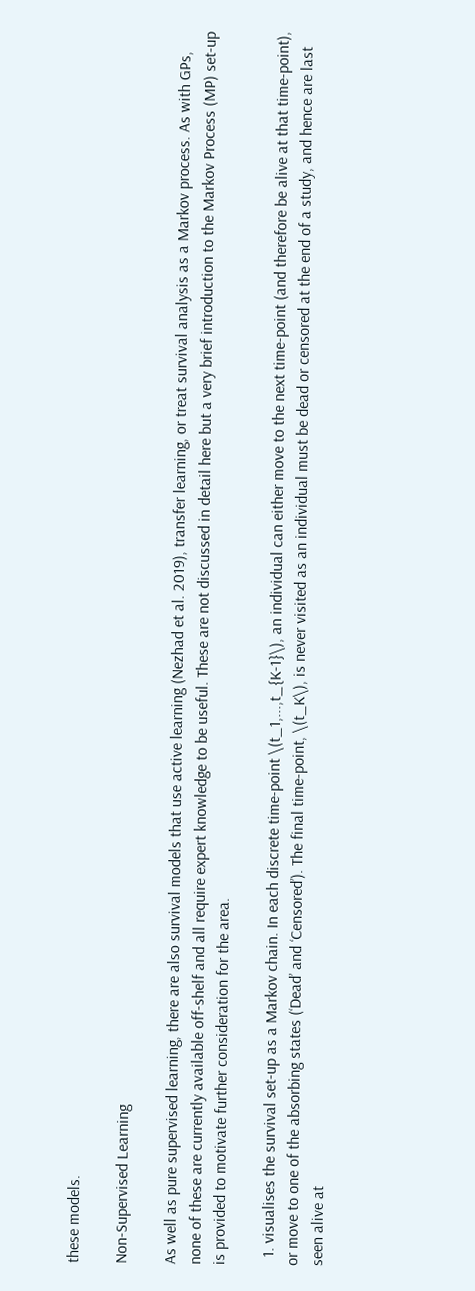these models.

Non-Supervised Learning

As well as pure supervised learning, there are also survival models that use active learning (Nezhad et al. 2019), transfer learning, or treat survival analysis as a Markov process. As with GPs, none of these are currently available off-shelf and all require expert knowledge to be useful. These are not discussed in detail here but a very brief introduction to the Markov Process (MP) set-up is provided to motivate further consideration for the area.

  1. visualises the survival set-up as a Markov chain. In each discrete time-point \(t_1,...,t_{K-1}\), an individual can either move to the next time-point (and therefore be alive at that time-point), or move to one of the absorbing states (‘Dead’ and ‘Censored’). The final time-point, \(t_K\), is never visited as an individual must be dead or censored at the end of a study, and hence are last seen alive at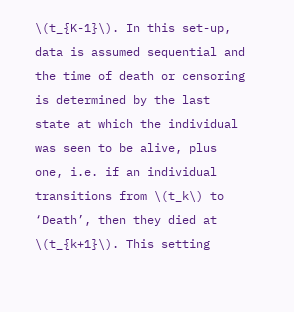\(t_{K-1}\). In this set-up, data is assumed sequential and the time of death or censoring is determined by the last state at which the individual was seen to be alive, plus one, i.e. if an individual transitions from \(t_k\) to ‘Death’, then they died at \(t_{k+1}\). This setting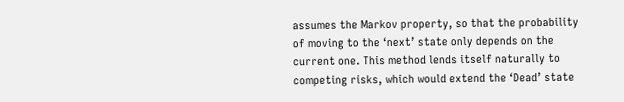assumes the Markov property, so that the probability of moving to the ‘next’ state only depends on the current one. This method lends itself naturally to competing risks, which would extend the ‘Dead’ state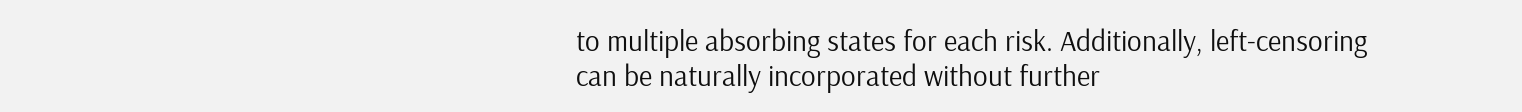to multiple absorbing states for each risk. Additionally, left-censoring can be naturally incorporated without further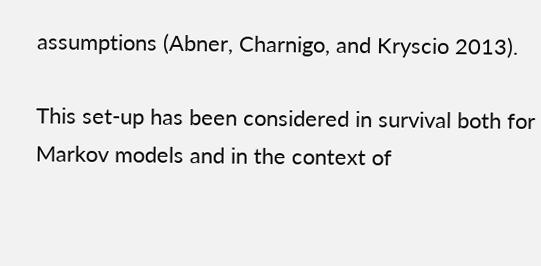assumptions (Abner, Charnigo, and Kryscio 2013).

This set-up has been considered in survival both for Markov models and in the context of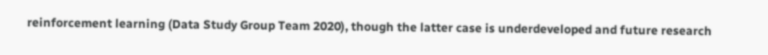reinforcement learning (Data Study Group Team 2020), though the latter case is underdeveloped and future research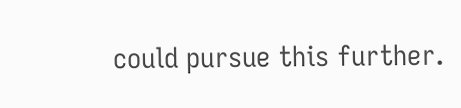could pursue this further.